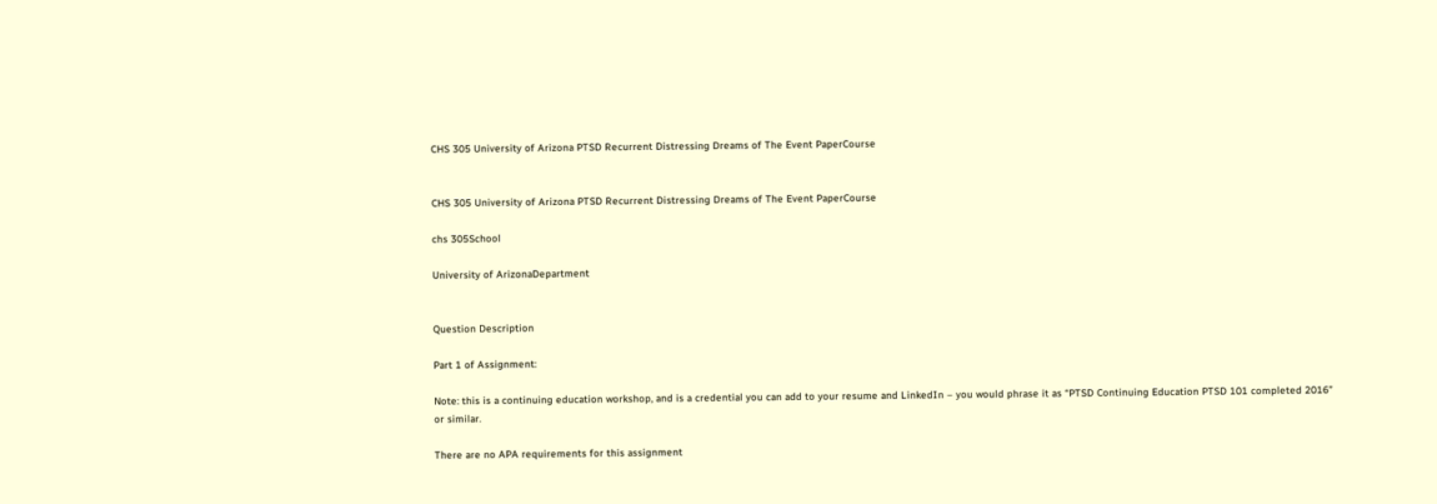CHS 305 University of Arizona PTSD Recurrent Distressing Dreams of The Event PaperCourse


CHS 305 University of Arizona PTSD Recurrent Distressing Dreams of The Event PaperCourse

chs 305School

University of ArizonaDepartment


Question Description

Part 1 of Assignment:

Note: this is a continuing education workshop, and is a credential you can add to your resume and LinkedIn – you would phrase it as “PTSD Continuing Education PTSD 101 completed 2016” or similar.

There are no APA requirements for this assignment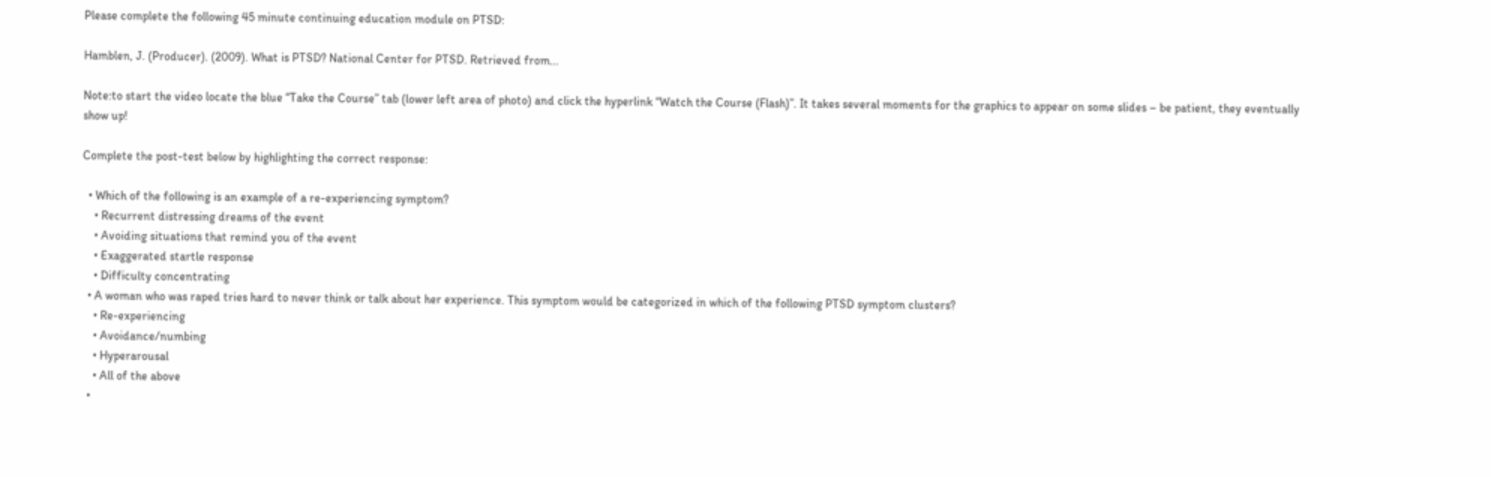Please complete the following 45 minute continuing education module on PTSD:

Hamblen, J. (Producer). (2009). What is PTSD? National Center for PTSD. Retrieved from…

Note:to start the video locate the blue “Take the Course” tab (lower left area of photo) and click the hyperlink “Watch the Course (Flash)”. It takes several moments for the graphics to appear on some slides – be patient, they eventually show up!

Complete the post-test below by highlighting the correct response:

  • Which of the following is an example of a re-experiencing symptom?
    • Recurrent distressing dreams of the event
    • Avoiding situations that remind you of the event
    • Exaggerated startle response
    • Difficulty concentrating
  • A woman who was raped tries hard to never think or talk about her experience. This symptom would be categorized in which of the following PTSD symptom clusters?
    • Re-experiencing
    • Avoidance/numbing
    • Hyperarousal
    • All of the above
  •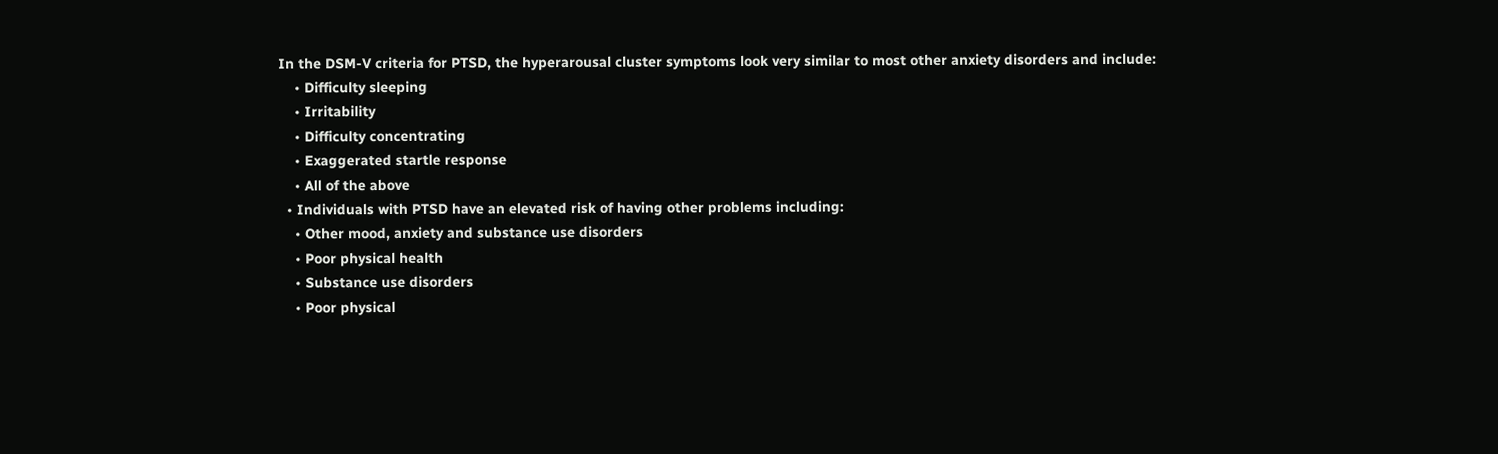In the DSM-V criteria for PTSD, the hyperarousal cluster symptoms look very similar to most other anxiety disorders and include:
    • Difficulty sleeping
    • Irritability
    • Difficulty concentrating
    • Exaggerated startle response
    • All of the above
  • Individuals with PTSD have an elevated risk of having other problems including:
    • Other mood, anxiety and substance use disorders
    • Poor physical health
    • Substance use disorders
    • Poor physical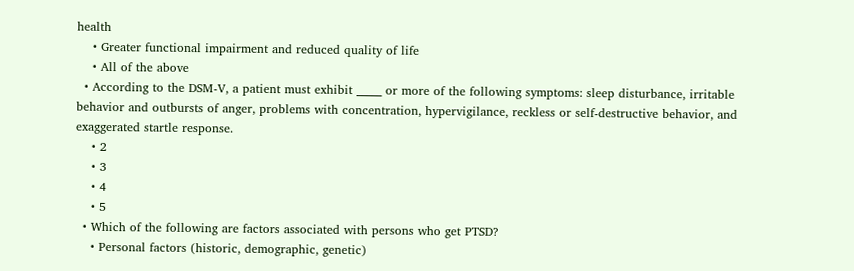health
    • Greater functional impairment and reduced quality of life
    • All of the above
  • According to the DSM-V, a patient must exhibit _____ or more of the following symptoms: sleep disturbance, irritable behavior and outbursts of anger, problems with concentration, hypervigilance, reckless or self-destructive behavior, and exaggerated startle response.
    • 2
    • 3
    • 4
    • 5
  • Which of the following are factors associated with persons who get PTSD?
    • Personal factors (historic, demographic, genetic)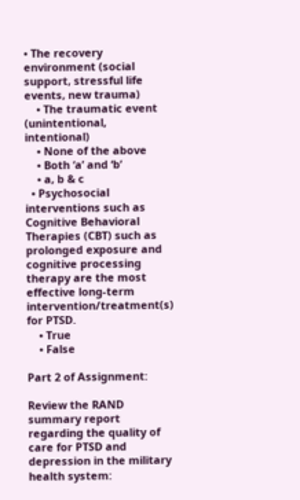• The recovery environment (social support, stressful life events, new trauma)
    • The traumatic event (unintentional, intentional)
    • None of the above
    • Both ‘a’ and ‘b’
    • a, b & c
  • Psychosocial interventions such as Cognitive Behavioral Therapies (CBT) such as prolonged exposure and cognitive processing therapy are the most effective long-term intervention/treatment(s) for PTSD.
    • True
    • False

Part 2 of Assignment:

Review the RAND summary report regarding the quality of care for PTSD and depression in the military health system: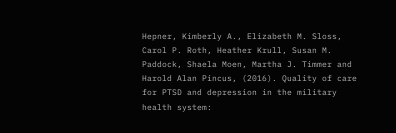Hepner, Kimberly A., Elizabeth M. Sloss, Carol P. Roth, Heather Krull, Susan M. Paddock, Shaela Moen, Martha J. Timmer and Harold Alan Pincus, (2016). Quality of care for PTSD and depression in the military health system: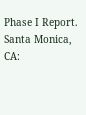Phase I Report. Santa Monica, CA: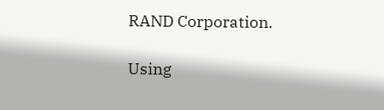RAND Corporation.

Using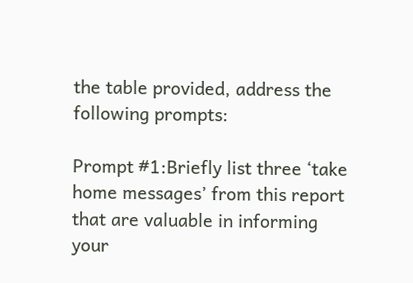the table provided, address the following prompts:

Prompt #1:Briefly list three ‘take home messages’ from this report that are valuable in informing your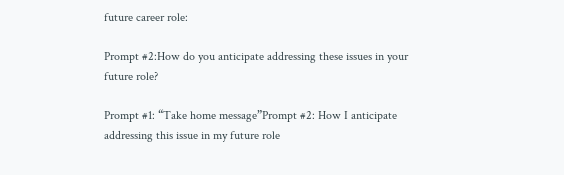future career role:

Prompt #2:How do you anticipate addressing these issues in your future role?

Prompt #1: “Take home message”Prompt #2: How I anticipate addressing this issue in my future role